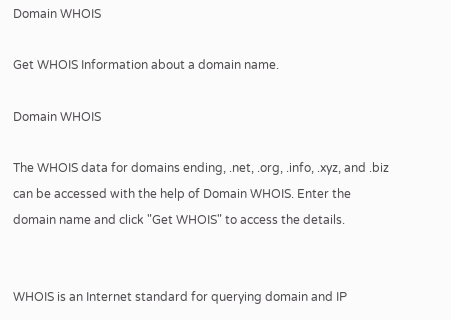Domain WHOIS

Get WHOIS Information about a domain name.

Domain WHOIS

The WHOIS data for domains ending, .net, .org, .info, .xyz, and .biz can be accessed with the help of Domain WHOIS. Enter the domain name and click "Get WHOIS" to access the details.


WHOIS is an Internet standard for querying domain and IP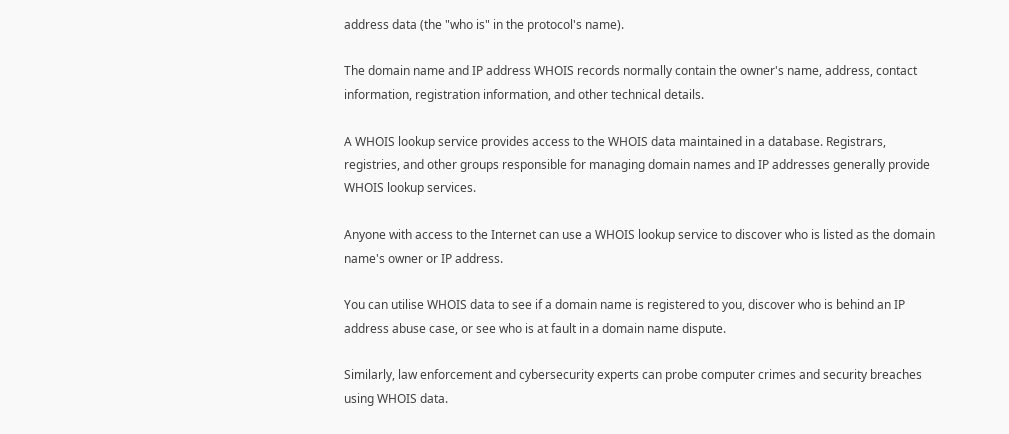address data (the "who is" in the protocol's name).

The domain name and IP address WHOIS records normally contain the owner's name, address, contact information, registration information, and other technical details.

A WHOIS lookup service provides access to the WHOIS data maintained in a database. Registrars, registries, and other groups responsible for managing domain names and IP addresses generally provide WHOIS lookup services.

Anyone with access to the Internet can use a WHOIS lookup service to discover who is listed as the domain name's owner or IP address.

You can utilise WHOIS data to see if a domain name is registered to you, discover who is behind an IP address abuse case, or see who is at fault in a domain name dispute.

Similarly, law enforcement and cybersecurity experts can probe computer crimes and security breaches using WHOIS data.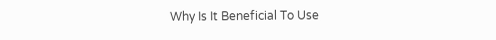Why Is It Beneficial To Use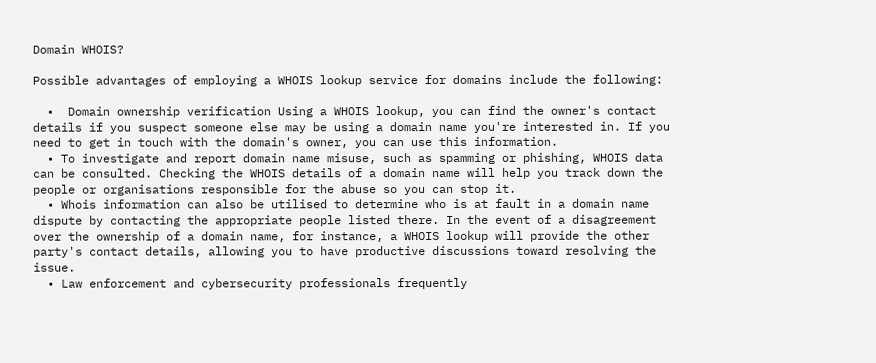Domain WHOIS?

Possible advantages of employing a WHOIS lookup service for domains include the following:

  •  Domain ownership verification Using a WHOIS lookup, you can find the owner's contact details if you suspect someone else may be using a domain name you're interested in. If you need to get in touch with the domain's owner, you can use this information.
  • To investigate and report domain name misuse, such as spamming or phishing, WHOIS data can be consulted. Checking the WHOIS details of a domain name will help you track down the people or organisations responsible for the abuse so you can stop it.
  • Whois information can also be utilised to determine who is at fault in a domain name dispute by contacting the appropriate people listed there. In the event of a disagreement over the ownership of a domain name, for instance, a WHOIS lookup will provide the other party's contact details, allowing you to have productive discussions toward resolving the issue.
  • Law enforcement and cybersecurity professionals frequently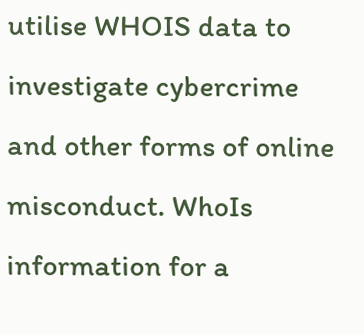utilise WHOIS data to investigate cybercrime and other forms of online misconduct. WhoIs information for a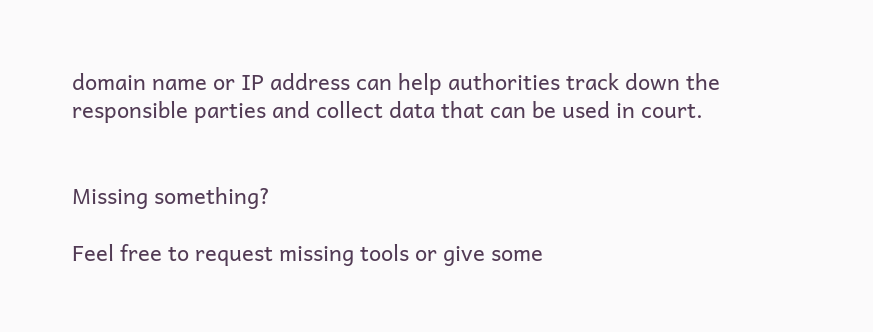domain name or IP address can help authorities track down the responsible parties and collect data that can be used in court.


Missing something?

Feel free to request missing tools or give some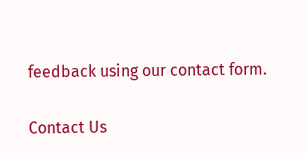feedback using our contact form.

Contact Us